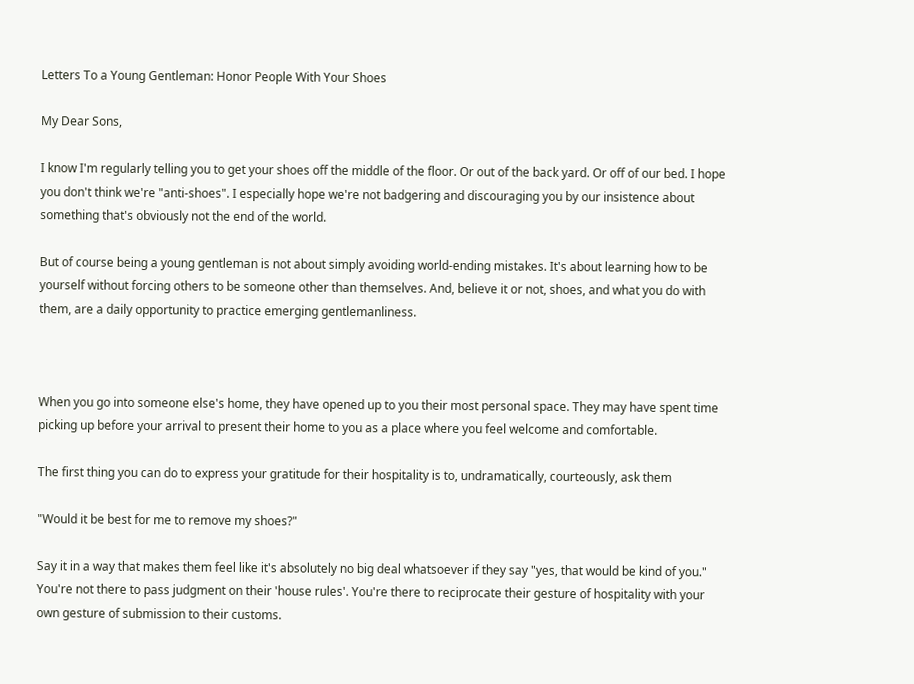Letters To a Young Gentleman: Honor People With Your Shoes

My Dear Sons,

I know I'm regularly telling you to get your shoes off the middle of the floor. Or out of the back yard. Or off of our bed. I hope you don't think we're "anti-shoes". I especially hope we're not badgering and discouraging you by our insistence about something that's obviously not the end of the world.

But of course being a young gentleman is not about simply avoiding world-ending mistakes. It's about learning how to be yourself without forcing others to be someone other than themselves. And, believe it or not, shoes, and what you do with them, are a daily opportunity to practice emerging gentlemanliness.



When you go into someone else's home, they have opened up to you their most personal space. They may have spent time picking up before your arrival to present their home to you as a place where you feel welcome and comfortable.

The first thing you can do to express your gratitude for their hospitality is to, undramatically, courteously, ask them

"Would it be best for me to remove my shoes?"

Say it in a way that makes them feel like it's absolutely no big deal whatsoever if they say "yes, that would be kind of you." You're not there to pass judgment on their 'house rules'. You're there to reciprocate their gesture of hospitality with your own gesture of submission to their customs.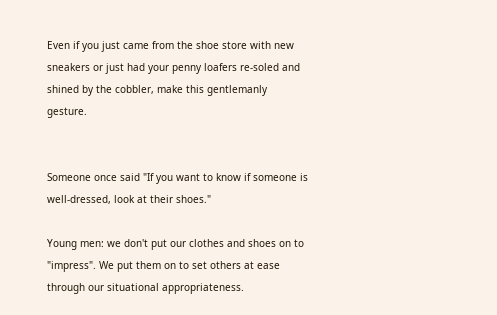Even if you just came from the shoe store with new sneakers or just had your penny loafers re-soled and shined by the cobbler, make this gentlemanly gesture.


Someone once said "If you want to know if someone is well-dressed, look at their shoes."

Young men: we don't put our clothes and shoes on to "impress". We put them on to set others at ease through our situational appropriateness.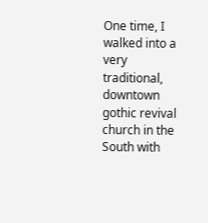One time, I walked into a very traditional, downtown gothic revival church in the South with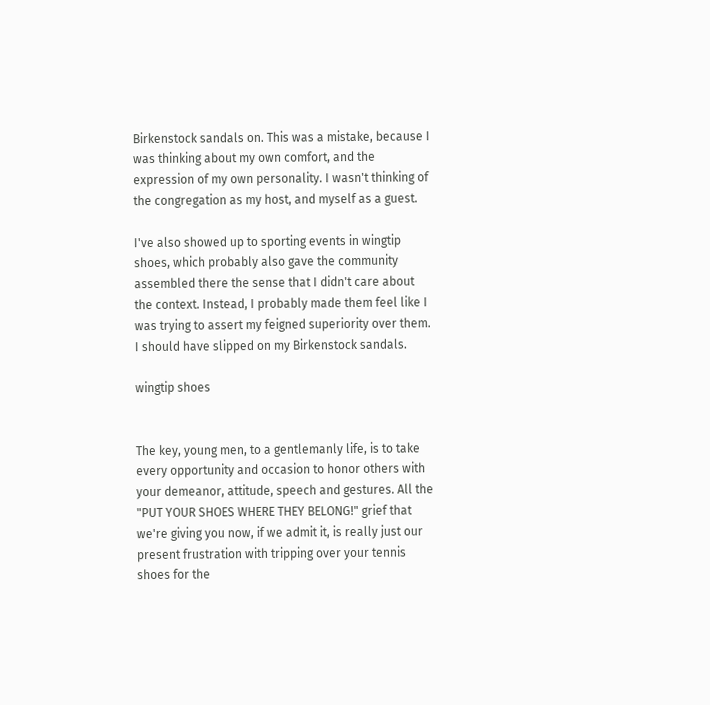Birkenstock sandals on. This was a mistake, because I was thinking about my own comfort, and the expression of my own personality. I wasn't thinking of the congregation as my host, and myself as a guest.

I've also showed up to sporting events in wingtip shoes, which probably also gave the community assembled there the sense that I didn't care about the context. Instead, I probably made them feel like I was trying to assert my feigned superiority over them. I should have slipped on my Birkenstock sandals.

wingtip shoes


The key, young men, to a gentlemanly life, is to take every opportunity and occasion to honor others with your demeanor, attitude, speech and gestures. All the "PUT YOUR SHOES WHERE THEY BELONG!" grief that we're giving you now, if we admit it, is really just our present frustration with tripping over your tennis shoes for the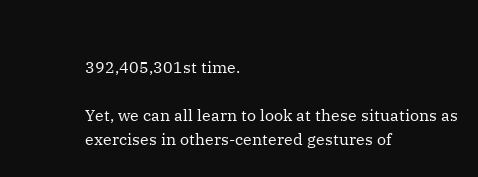392,405,301st time.

Yet, we can all learn to look at these situations as exercises in others-centered gestures of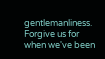gentlemanliness. Forgive us for when we've been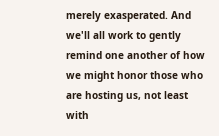merely exasperated. And we'll all work to gently remind one another of how we might honor those who are hosting us, not least with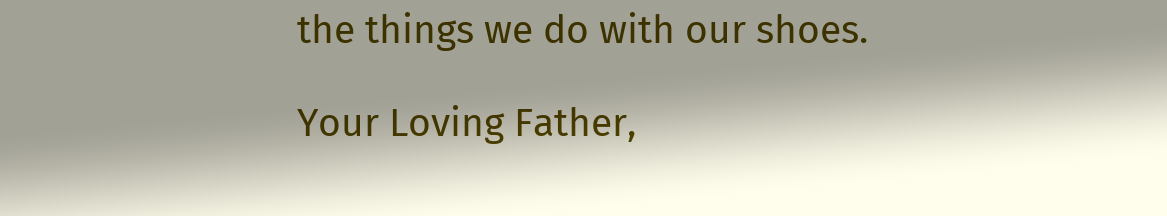the things we do with our shoes.

Your Loving Father,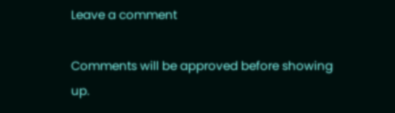Leave a comment

Comments will be approved before showing up.